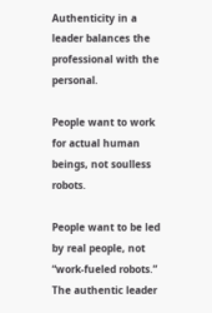Authenticity in a leader balances the professional with the personal.

People want to work for actual human beings, not soulless robots.

People want to be led by real people, not “work-fueled robots.” The authentic leader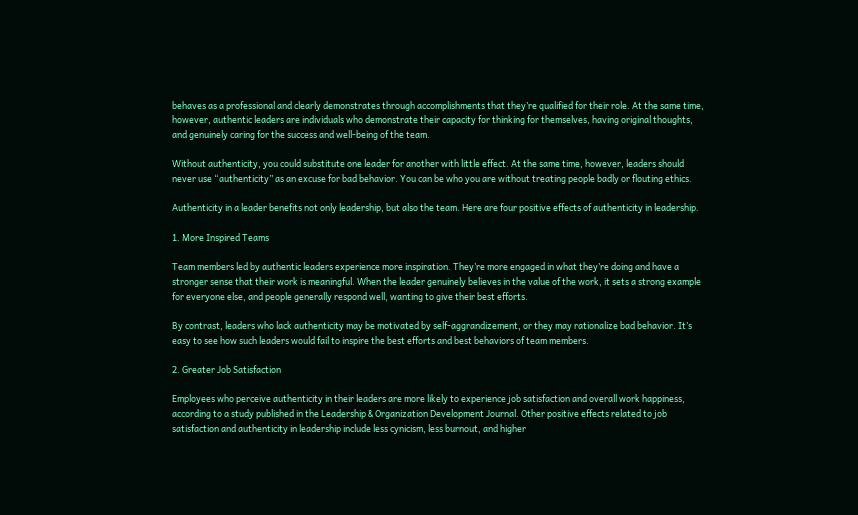behaves as a professional and clearly demonstrates through accomplishments that they’re qualified for their role. At the same time, however, authentic leaders are individuals who demonstrate their capacity for thinking for themselves, having original thoughts, and genuinely caring for the success and well-being of the team.

Without authenticity, you could substitute one leader for another with little effect. At the same time, however, leaders should never use “authenticity” as an excuse for bad behavior. You can be who you are without treating people badly or flouting ethics.

Authenticity in a leader benefits not only leadership, but also the team. Here are four positive effects of authenticity in leadership.

1. More Inspired Teams

Team members led by authentic leaders experience more inspiration. They’re more engaged in what they’re doing and have a stronger sense that their work is meaningful. When the leader genuinely believes in the value of the work, it sets a strong example for everyone else, and people generally respond well, wanting to give their best efforts.

By contrast, leaders who lack authenticity may be motivated by self-aggrandizement, or they may rationalize bad behavior. It’s easy to see how such leaders would fail to inspire the best efforts and best behaviors of team members.

2. Greater Job Satisfaction

Employees who perceive authenticity in their leaders are more likely to experience job satisfaction and overall work happiness, according to a study published in the Leadership & Organization Development Journal. Other positive effects related to job satisfaction and authenticity in leadership include less cynicism, less burnout, and higher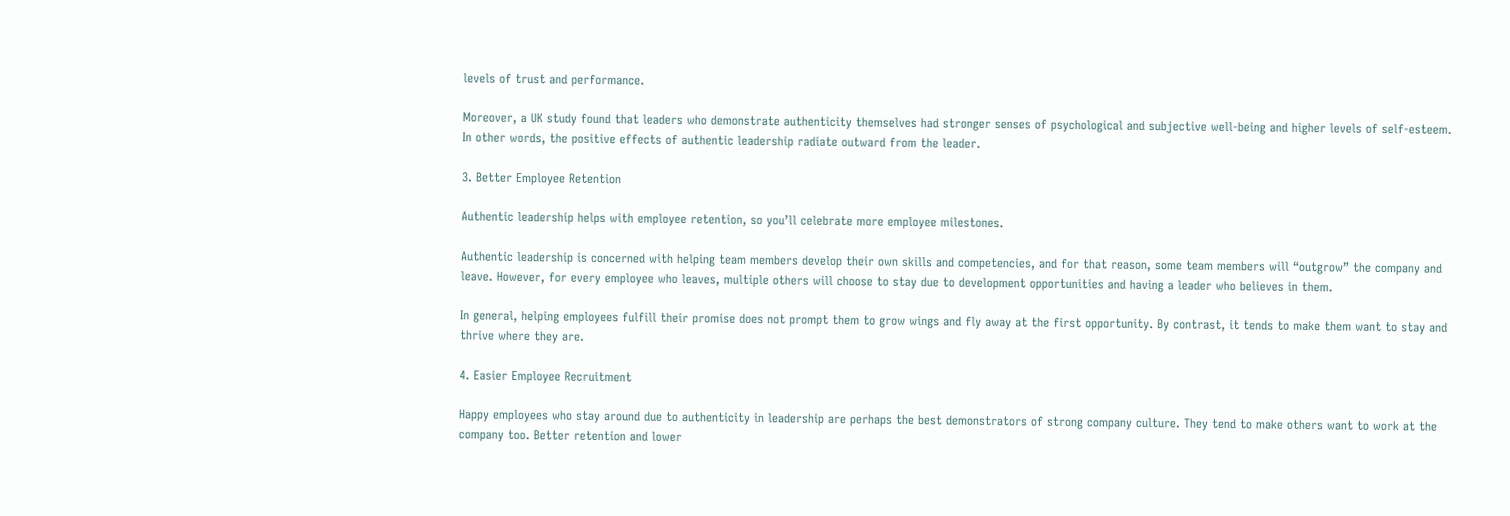levels of trust and performance.

Moreover, a UK study found that leaders who demonstrate authenticity themselves had stronger senses of psychological and subjective well-being and higher levels of self-esteem. In other words, the positive effects of authentic leadership radiate outward from the leader.

3. Better Employee Retention

Authentic leadership helps with employee retention, so you’ll celebrate more employee milestones.

Authentic leadership is concerned with helping team members develop their own skills and competencies, and for that reason, some team members will “outgrow” the company and leave. However, for every employee who leaves, multiple others will choose to stay due to development opportunities and having a leader who believes in them.

In general, helping employees fulfill their promise does not prompt them to grow wings and fly away at the first opportunity. By contrast, it tends to make them want to stay and thrive where they are.

4. Easier Employee Recruitment

Happy employees who stay around due to authenticity in leadership are perhaps the best demonstrators of strong company culture. They tend to make others want to work at the company too. Better retention and lower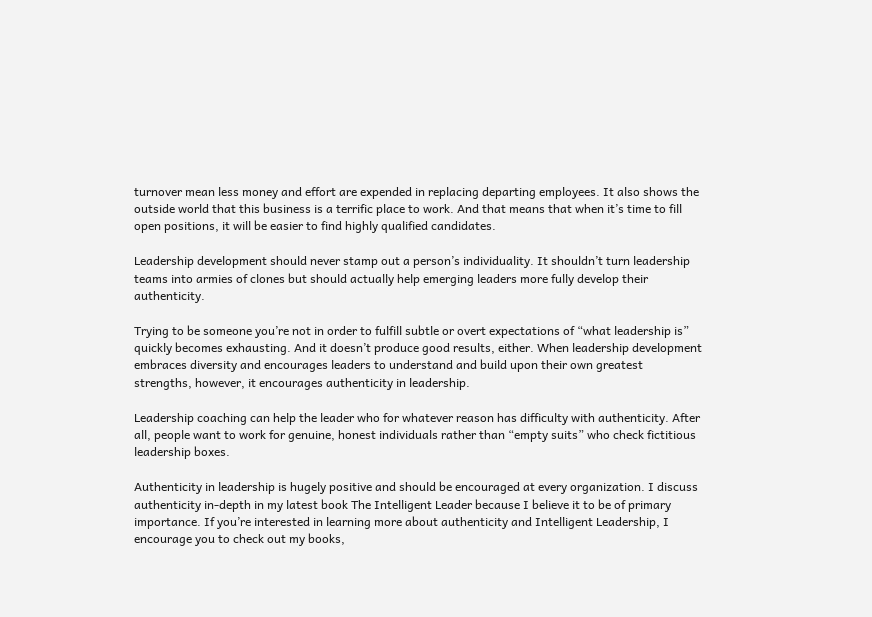turnover mean less money and effort are expended in replacing departing employees. It also shows the outside world that this business is a terrific place to work. And that means that when it’s time to fill open positions, it will be easier to find highly qualified candidates.

Leadership development should never stamp out a person’s individuality. It shouldn’t turn leadership teams into armies of clones but should actually help emerging leaders more fully develop their authenticity.

Trying to be someone you’re not in order to fulfill subtle or overt expectations of “what leadership is” quickly becomes exhausting. And it doesn’t produce good results, either. When leadership development embraces diversity and encourages leaders to understand and build upon their own greatest strengths, however, it encourages authenticity in leadership.

Leadership coaching can help the leader who for whatever reason has difficulty with authenticity. After all, people want to work for genuine, honest individuals rather than “empty suits” who check fictitious leadership boxes.

Authenticity in leadership is hugely positive and should be encouraged at every organization. I discuss authenticity in-depth in my latest book The Intelligent Leader because I believe it to be of primary importance. If you’re interested in learning more about authenticity and Intelligent Leadership, I encourage you to check out my books,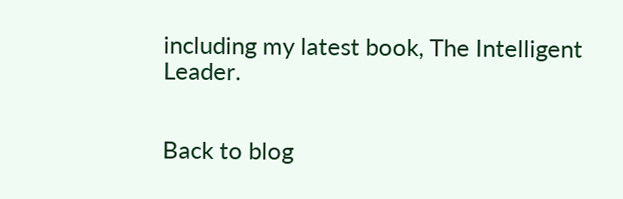including my latest book, The Intelligent Leader.


Back to blog